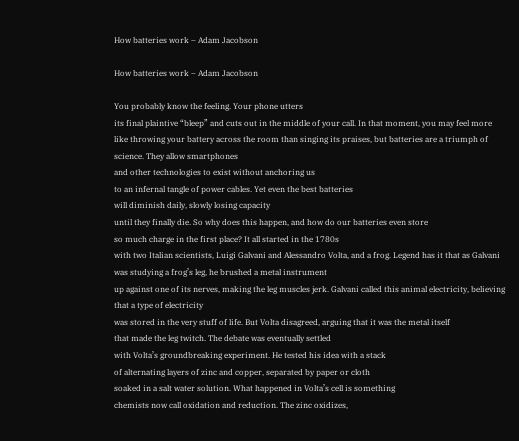How batteries work – Adam Jacobson

How batteries work – Adam Jacobson

You probably know the feeling. Your phone utters
its final plaintive “bleep” and cuts out in the middle of your call. In that moment, you may feel more
like throwing your battery across the room than singing its praises, but batteries are a triumph of science. They allow smartphones
and other technologies to exist without anchoring us
to an infernal tangle of power cables. Yet even the best batteries
will diminish daily, slowly losing capacity
until they finally die. So why does this happen, and how do our batteries even store
so much charge in the first place? It all started in the 1780s
with two Italian scientists, Luigi Galvani and Alessandro Volta, and a frog. Legend has it that as Galvani
was studying a frog’s leg, he brushed a metal instrument
up against one of its nerves, making the leg muscles jerk. Galvani called this animal electricity, believing that a type of electricity
was stored in the very stuff of life. But Volta disagreed, arguing that it was the metal itself
that made the leg twitch. The debate was eventually settled
with Volta’s groundbreaking experiment. He tested his idea with a stack
of alternating layers of zinc and copper, separated by paper or cloth
soaked in a salt water solution. What happened in Volta’s cell is something
chemists now call oxidation and reduction. The zinc oxidizes,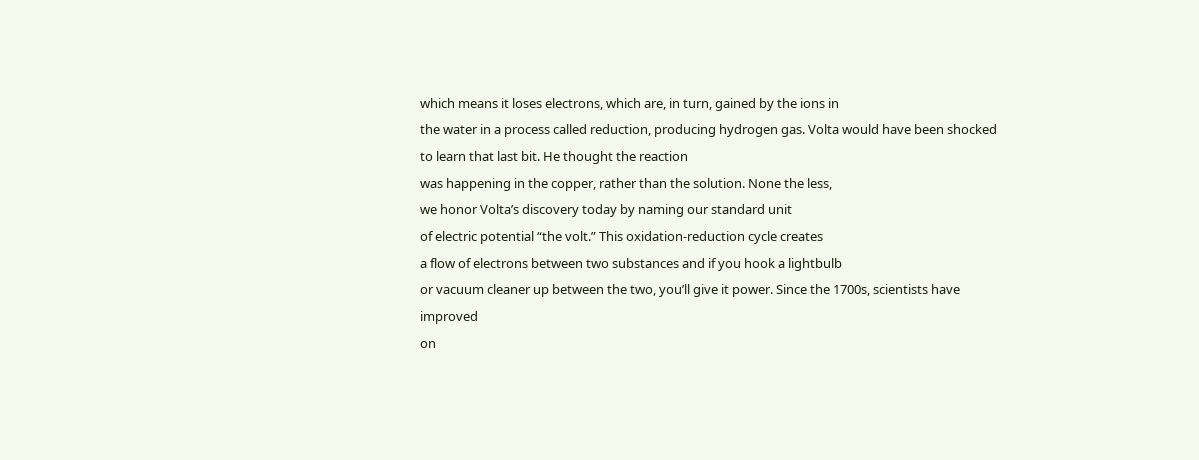which means it loses electrons, which are, in turn, gained by the ions in
the water in a process called reduction, producing hydrogen gas. Volta would have been shocked
to learn that last bit. He thought the reaction
was happening in the copper, rather than the solution. None the less,
we honor Volta’s discovery today by naming our standard unit
of electric potential “the volt.” This oxidation-reduction cycle creates
a flow of electrons between two substances and if you hook a lightbulb
or vacuum cleaner up between the two, you’ll give it power. Since the 1700s, scientists have improved
on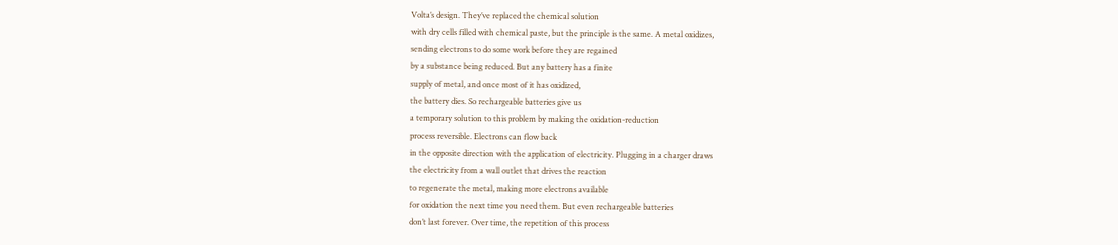Volta’s design. They’ve replaced the chemical solution
with dry cells filled with chemical paste, but the principle is the same. A metal oxidizes,
sending electrons to do some work before they are regained
by a substance being reduced. But any battery has a finite
supply of metal, and once most of it has oxidized,
the battery dies. So rechargeable batteries give us
a temporary solution to this problem by making the oxidation-reduction
process reversible. Electrons can flow back
in the opposite direction with the application of electricity. Plugging in a charger draws
the electricity from a wall outlet that drives the reaction
to regenerate the metal, making more electrons available
for oxidation the next time you need them. But even rechargeable batteries
don’t last forever. Over time, the repetition of this process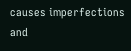causes imperfections and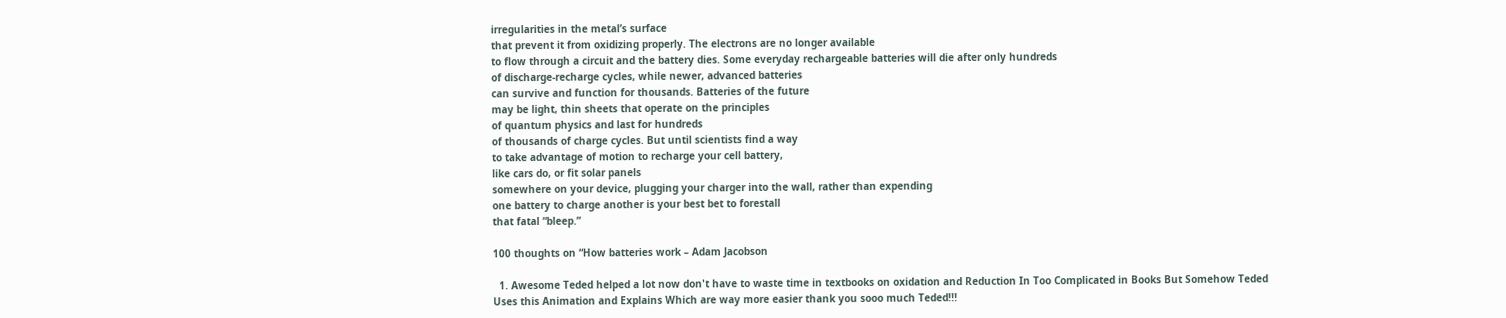irregularities in the metal’s surface
that prevent it from oxidizing properly. The electrons are no longer available
to flow through a circuit and the battery dies. Some everyday rechargeable batteries will die after only hundreds
of discharge-recharge cycles, while newer, advanced batteries
can survive and function for thousands. Batteries of the future
may be light, thin sheets that operate on the principles
of quantum physics and last for hundreds
of thousands of charge cycles. But until scientists find a way
to take advantage of motion to recharge your cell battery,
like cars do, or fit solar panels
somewhere on your device, plugging your charger into the wall, rather than expending
one battery to charge another is your best bet to forestall
that fatal “bleep.”

100 thoughts on “How batteries work – Adam Jacobson

  1. Awesome Teded helped a lot now don't have to waste time in textbooks on oxidation and Reduction In Too Complicated in Books But Somehow Teded Uses this Animation and Explains Which are way more easier thank you sooo much Teded!!!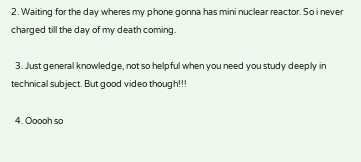2. Waiting for the day wheres my phone gonna has mini nuclear reactor. So i never charged till the day of my death coming.

  3. Just general knowledge, not so helpful when you need you study deeply in technical subject. But good video though!!!

  4. Ooooh so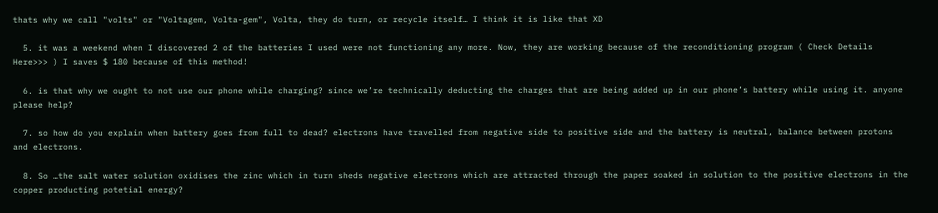thats why we call "volts" or "Voltagem, Volta-gem", Volta, they do turn, or recycle itself… I think it is like that XD

  5. it was a weekend when I discovered 2 of the batteries I used were not functioning any more. Now, they are working because of the reconditioning program ( Check Details Here>>> ) I saves $ 180 because of this method!

  6. is that why we ought to not use our phone while charging? since we’re technically deducting the charges that are being added up in our phone’s battery while using it. anyone please help?

  7. so how do you explain when battery goes from full to dead? electrons have travelled from negative side to positive side and the battery is neutral, balance between protons and electrons.

  8. So …the salt water solution oxidises the zinc which in turn sheds negative electrons which are attracted through the paper soaked in solution to the positive electrons in the copper producting potetial energy?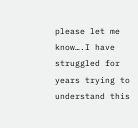please let me know….I have struggled for years trying to understand this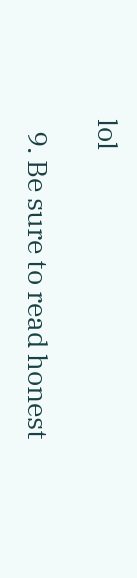lol

  9. Be sure to read honest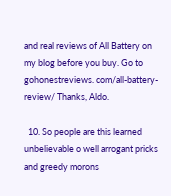and real reviews of All Battery on my blog before you buy. Go to gohonestreviews. com/all-battery-review/ Thanks, Aldo.

  10. So people are this learned unbelievable o well arrogant pricks and greedy morons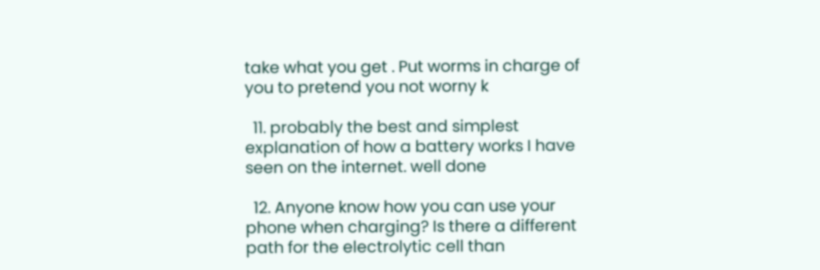take what you get . Put worms in charge of you to pretend you not worny k

  11. probably the best and simplest explanation of how a battery works I have seen on the internet. well done

  12. Anyone know how you can use your phone when charging? Is there a different path for the electrolytic cell than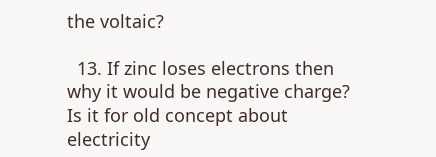the voltaic?

  13. If zinc loses electrons then why it would be negative charge? Is it for old concept about electricity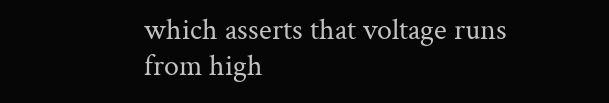which asserts that voltage runs from high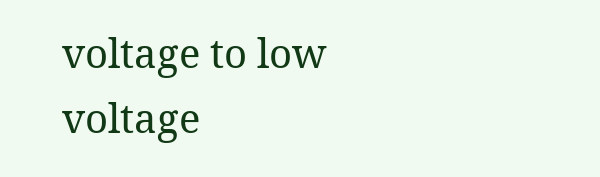voltage to low voltage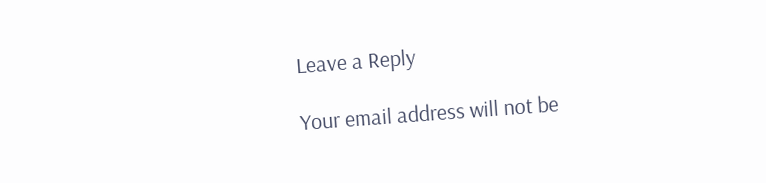Leave a Reply

Your email address will not be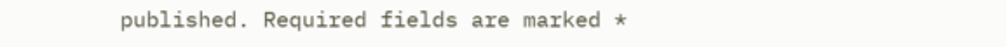published. Required fields are marked *